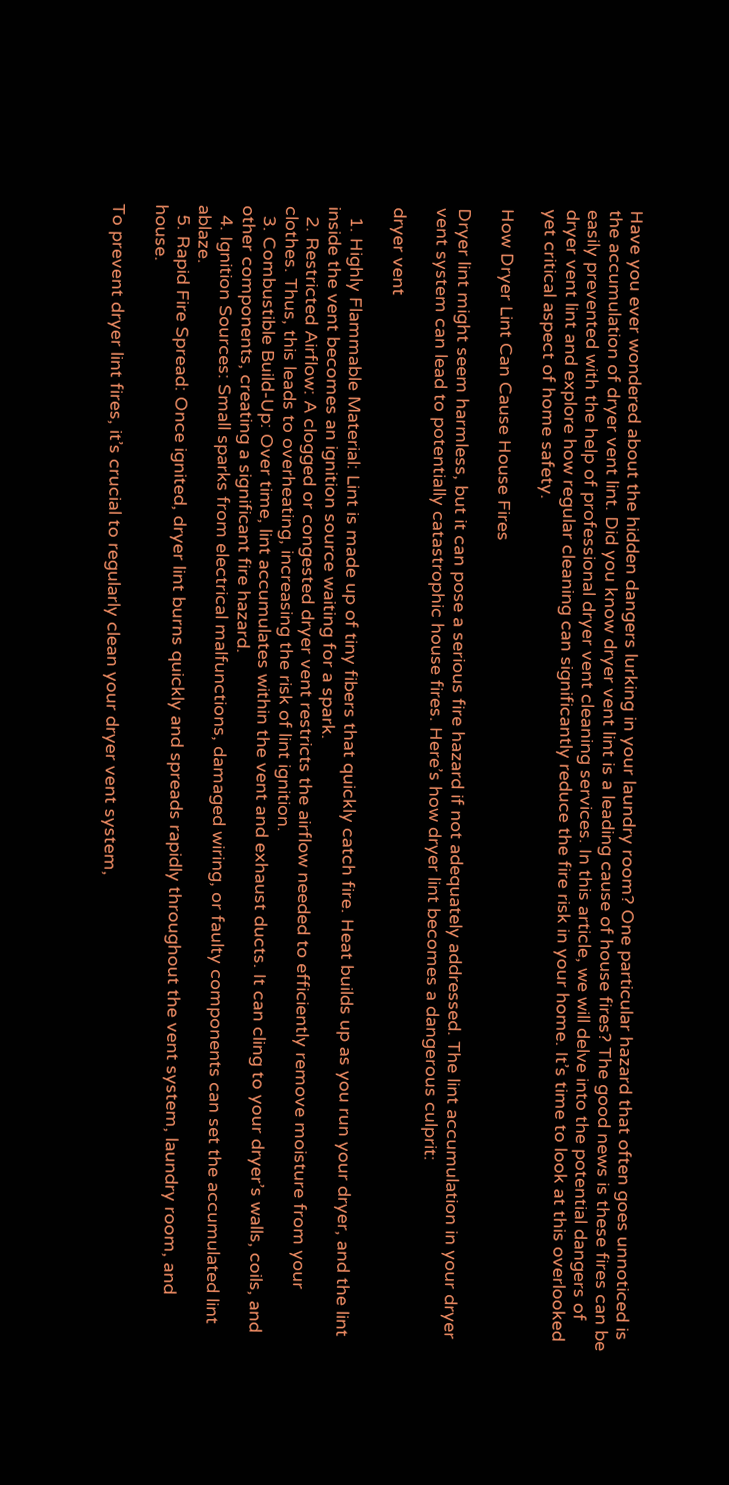Have you ever wondered about the hidden dangers lurking in your laundry room? One particular hazard that often goes unnoticed is the accumulation of dryer vent lint. Did you know dryer vent lint is a leading cause of house fires? The good news is these fires can be easily prevented with the help of professional dryer vent cleaning services. In this article, we will delve into the potential dangers of dryer vent lint and explore how regular cleaning can significantly reduce the fire risk in your home. It’s time to look at this overlooked yet critical aspect of home safety.

How Dryer Lint Can Cause House Fires

Dryer lint might seem harmless, but it can pose a serious fire hazard if not adequately addressed. The lint accumulation in your dryer vent system can lead to potentially catastrophic house fires. Here’s how dryer lint becomes a dangerous culprit:

dryer vent

  1. Highly Flammable Material: Lint is made up of tiny fibers that quickly catch fire. Heat builds up as you run your dryer, and the lint inside the vent becomes an ignition source waiting for a spark.
  2. Restricted Airflow: A clogged or congested dryer vent restricts the airflow needed to efficiently remove moisture from your clothes. Thus, this leads to overheating, increasing the risk of lint ignition.
  3. Combustible Build-Up: Over time, lint accumulates within the vent and exhaust ducts. It can cling to your dryer’s walls, coils, and other components, creating a significant fire hazard.
  4. Ignition Sources: Small sparks from electrical malfunctions, damaged wiring, or faulty components can set the accumulated lint ablaze.
  5. Rapid Fire Spread: Once ignited, dryer lint burns quickly and spreads rapidly throughout the vent system, laundry room, and house.

To prevent dryer lint fires, it’s crucial to regularly clean your dryer vent system,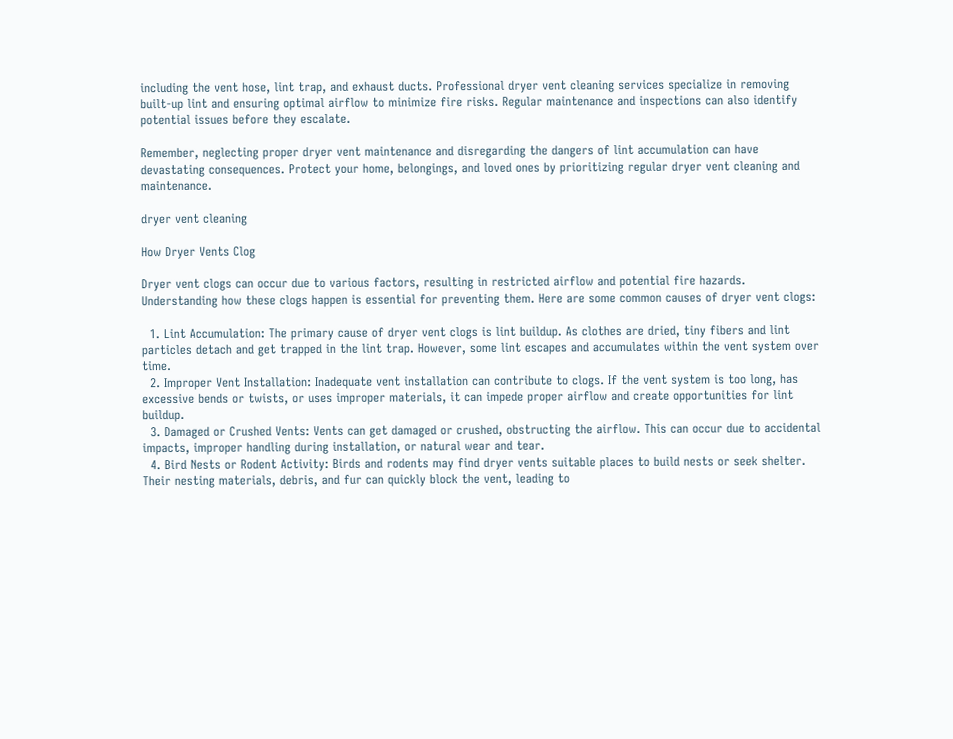including the vent hose, lint trap, and exhaust ducts. Professional dryer vent cleaning services specialize in removing built-up lint and ensuring optimal airflow to minimize fire risks. Regular maintenance and inspections can also identify potential issues before they escalate.

Remember, neglecting proper dryer vent maintenance and disregarding the dangers of lint accumulation can have devastating consequences. Protect your home, belongings, and loved ones by prioritizing regular dryer vent cleaning and maintenance.

dryer vent cleaning

How Dryer Vents Clog

Dryer vent clogs can occur due to various factors, resulting in restricted airflow and potential fire hazards. Understanding how these clogs happen is essential for preventing them. Here are some common causes of dryer vent clogs:

  1. Lint Accumulation: The primary cause of dryer vent clogs is lint buildup. As clothes are dried, tiny fibers and lint particles detach and get trapped in the lint trap. However, some lint escapes and accumulates within the vent system over time.
  2. Improper Vent Installation: Inadequate vent installation can contribute to clogs. If the vent system is too long, has excessive bends or twists, or uses improper materials, it can impede proper airflow and create opportunities for lint buildup.
  3. Damaged or Crushed Vents: Vents can get damaged or crushed, obstructing the airflow. This can occur due to accidental impacts, improper handling during installation, or natural wear and tear.
  4. Bird Nests or Rodent Activity: Birds and rodents may find dryer vents suitable places to build nests or seek shelter. Their nesting materials, debris, and fur can quickly block the vent, leading to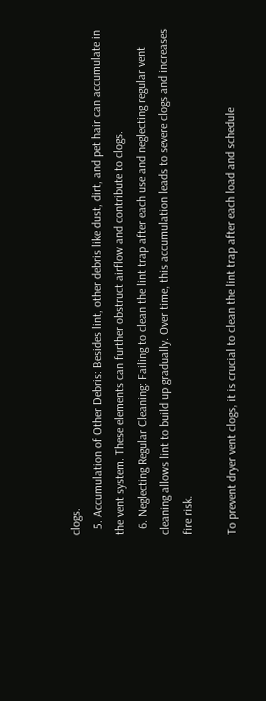clogs.
  5. Accumulation of Other Debris: Besides lint, other debris like dust, dirt, and pet hair can accumulate in the vent system. These elements can further obstruct airflow and contribute to clogs.
  6. Neglecting Regular Cleaning: Failing to clean the lint trap after each use and neglecting regular vent cleaning allows lint to build up gradually. Over time, this accumulation leads to severe clogs and increases fire risk.

To prevent dryer vent clogs, it is crucial to clean the lint trap after each load and schedule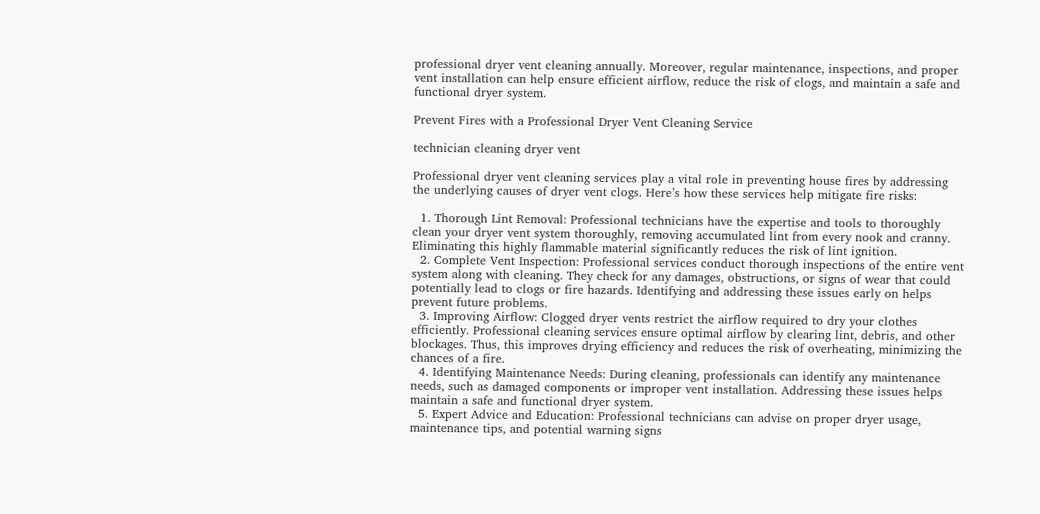professional dryer vent cleaning annually. Moreover, regular maintenance, inspections, and proper vent installation can help ensure efficient airflow, reduce the risk of clogs, and maintain a safe and functional dryer system.

Prevent Fires with a Professional Dryer Vent Cleaning Service

technician cleaning dryer vent

Professional dryer vent cleaning services play a vital role in preventing house fires by addressing the underlying causes of dryer vent clogs. Here’s how these services help mitigate fire risks:

  1. Thorough Lint Removal: Professional technicians have the expertise and tools to thoroughly clean your dryer vent system thoroughly, removing accumulated lint from every nook and cranny. Eliminating this highly flammable material significantly reduces the risk of lint ignition.
  2. Complete Vent Inspection: Professional services conduct thorough inspections of the entire vent system along with cleaning. They check for any damages, obstructions, or signs of wear that could potentially lead to clogs or fire hazards. Identifying and addressing these issues early on helps prevent future problems.
  3. Improving Airflow: Clogged dryer vents restrict the airflow required to dry your clothes efficiently. Professional cleaning services ensure optimal airflow by clearing lint, debris, and other blockages. Thus, this improves drying efficiency and reduces the risk of overheating, minimizing the chances of a fire.
  4. Identifying Maintenance Needs: During cleaning, professionals can identify any maintenance needs, such as damaged components or improper vent installation. Addressing these issues helps maintain a safe and functional dryer system.
  5. Expert Advice and Education: Professional technicians can advise on proper dryer usage, maintenance tips, and potential warning signs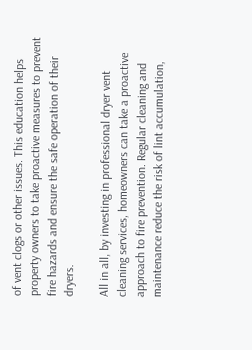of vent clogs or other issues. This education helps property owners to take proactive measures to prevent fire hazards and ensure the safe operation of their dryers.

All in all, by investing in professional dryer vent cleaning services, homeowners can take a proactive approach to fire prevention. Regular cleaning and maintenance reduce the risk of lint accumulation,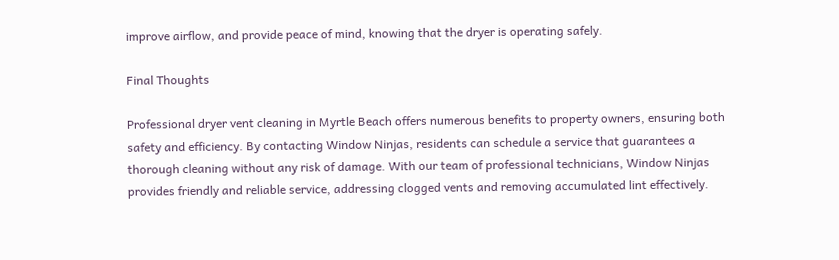improve airflow, and provide peace of mind, knowing that the dryer is operating safely.

Final Thoughts

Professional dryer vent cleaning in Myrtle Beach offers numerous benefits to property owners, ensuring both safety and efficiency. By contacting Window Ninjas, residents can schedule a service that guarantees a thorough cleaning without any risk of damage. With our team of professional technicians, Window Ninjas provides friendly and reliable service, addressing clogged vents and removing accumulated lint effectively.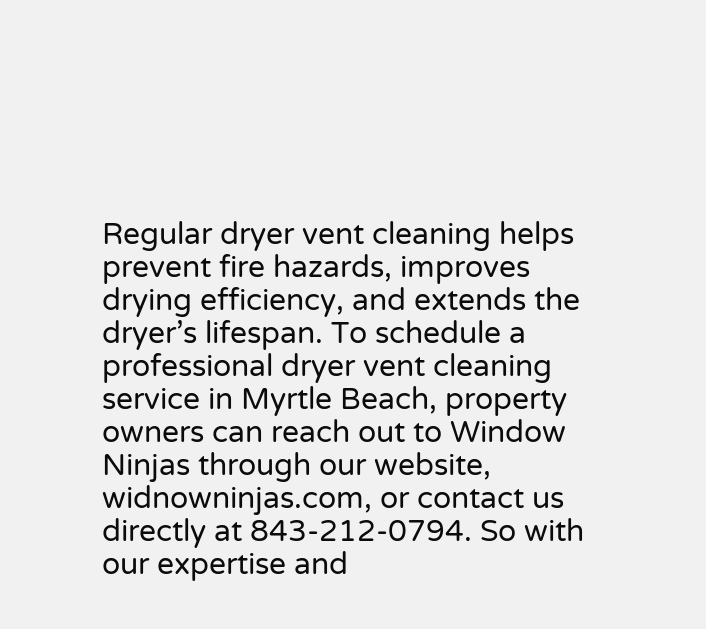Regular dryer vent cleaning helps prevent fire hazards, improves drying efficiency, and extends the dryer’s lifespan. To schedule a professional dryer vent cleaning service in Myrtle Beach, property owners can reach out to Window Ninjas through our website, widnowninjas.com, or contact us directly at 843-212-0794. So with our expertise and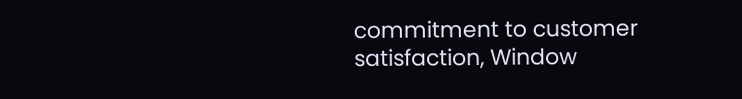commitment to customer satisfaction, Window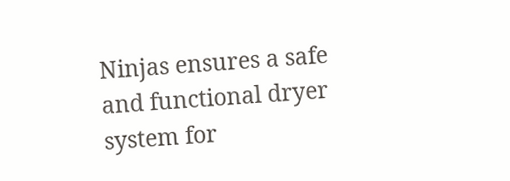Ninjas ensures a safe and functional dryer system for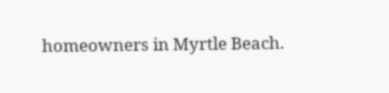homeowners in Myrtle Beach.